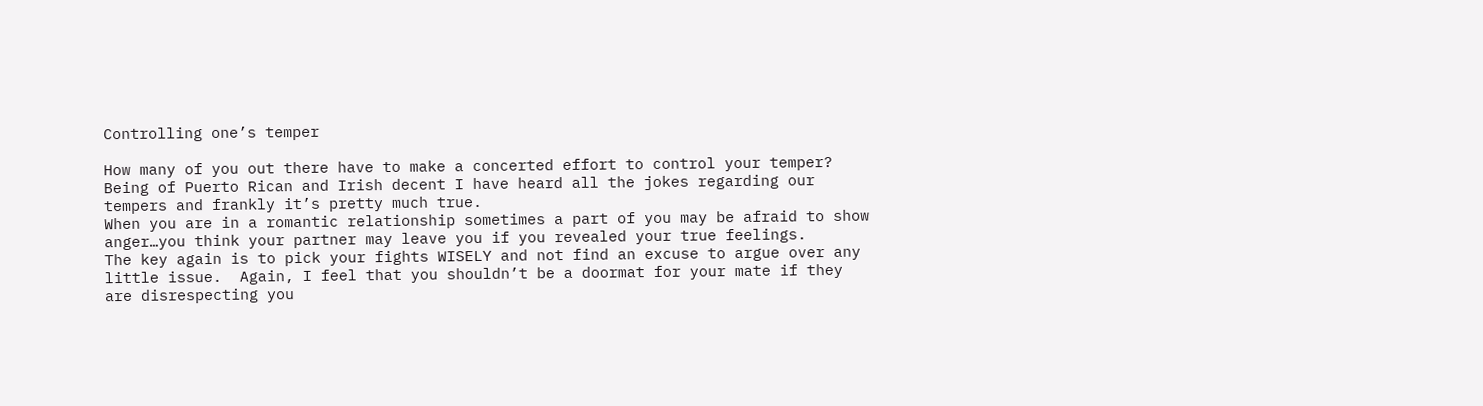Controlling one’s temper

How many of you out there have to make a concerted effort to control your temper?
Being of Puerto Rican and Irish decent I have heard all the jokes regarding our tempers and frankly it’s pretty much true.
When you are in a romantic relationship sometimes a part of you may be afraid to show anger…you think your partner may leave you if you revealed your true feelings.
The key again is to pick your fights WISELY and not find an excuse to argue over any little issue.  Again, I feel that you shouldn’t be a doormat for your mate if they are disrespecting you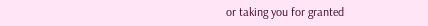or taking you for granted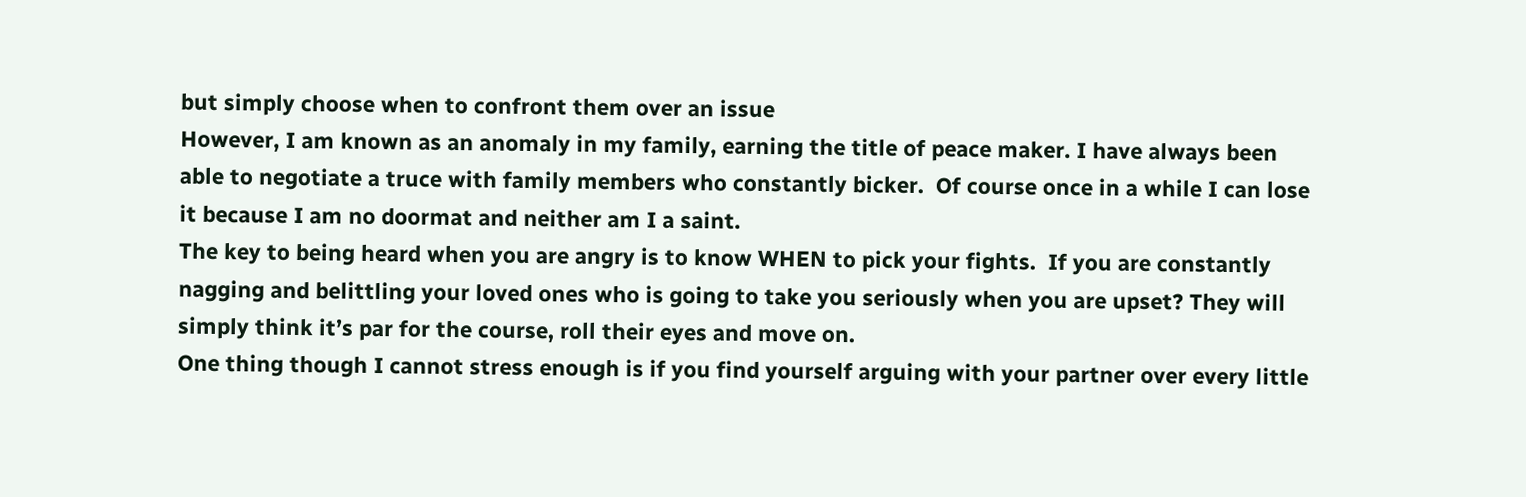but simply choose when to confront them over an issue
However, I am known as an anomaly in my family, earning the title of peace maker. I have always been able to negotiate a truce with family members who constantly bicker.  Of course once in a while I can lose it because I am no doormat and neither am I a saint.
The key to being heard when you are angry is to know WHEN to pick your fights.  If you are constantly nagging and belittling your loved ones who is going to take you seriously when you are upset? They will simply think it’s par for the course, roll their eyes and move on.
One thing though I cannot stress enough is if you find yourself arguing with your partner over every little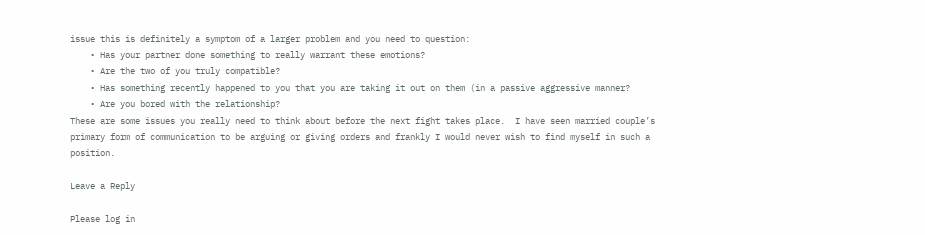issue this is definitely a symptom of a larger problem and you need to question:
    • Has your partner done something to really warrant these emotions?
    • Are the two of you truly compatible?
    • Has something recently happened to you that you are taking it out on them (in a passive aggressive manner?
    • Are you bored with the relationship?
These are some issues you really need to think about before the next fight takes place.  I have seen married couple’s primary form of communication to be arguing or giving orders and frankly I would never wish to find myself in such a position.

Leave a Reply

Please log in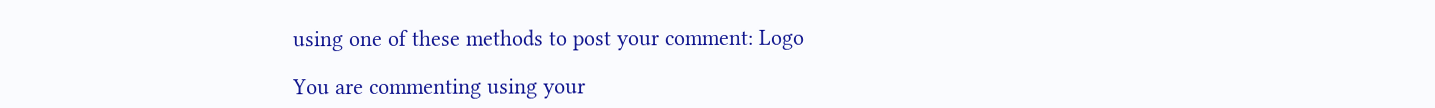using one of these methods to post your comment: Logo

You are commenting using your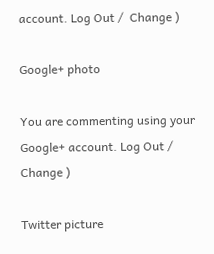account. Log Out /  Change )

Google+ photo

You are commenting using your Google+ account. Log Out /  Change )

Twitter picture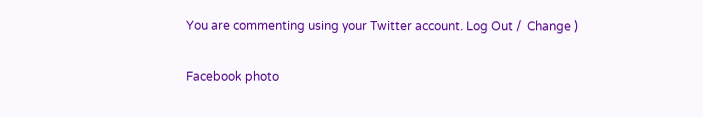You are commenting using your Twitter account. Log Out /  Change )

Facebook photo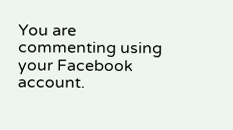You are commenting using your Facebook account.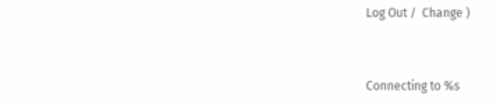Log Out /  Change )


Connecting to %s